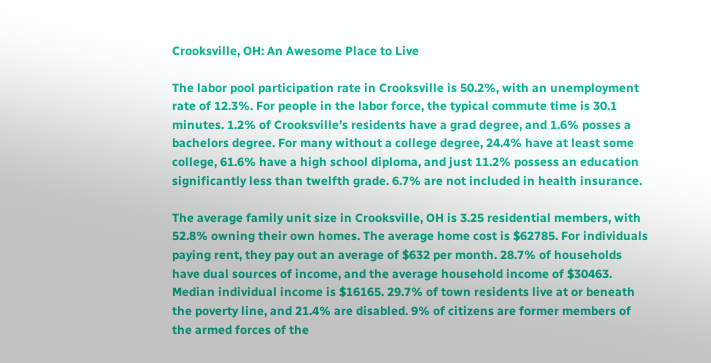Crooksville, OH: An Awesome Place to Live

The labor pool participation rate in Crooksville is 50.2%, with an unemployment rate of 12.3%. For people in the labor force, the typical commute time is 30.1 minutes. 1.2% of Crooksville’s residents have a grad degree, and 1.6% posses a bachelors degree. For many without a college degree, 24.4% have at least some college, 61.6% have a high school diploma, and just 11.2% possess an education significantly less than twelfth grade. 6.7% are not included in health insurance.

The average family unit size in Crooksville, OH is 3.25 residential members, with 52.8% owning their own homes. The average home cost is $62785. For individuals paying rent, they pay out an average of $632 per month. 28.7% of households have dual sources of income, and the average household income of $30463. Median individual income is $16165. 29.7% of town residents live at or beneath the poverty line, and 21.4% are disabled. 9% of citizens are former members of the armed forces of the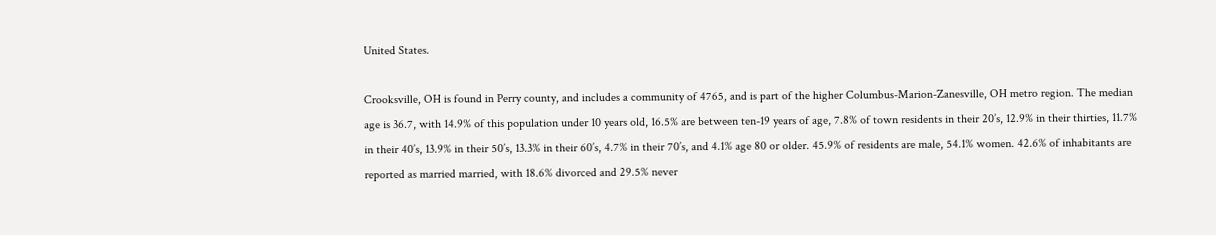United States.

Crooksville, OH is found in Perry county, and includes a community of 4765, and is part of the higher Columbus-Marion-Zanesville, OH metro region. The median age is 36.7, with 14.9% of this population under 10 years old, 16.5% are between ten-19 years of age, 7.8% of town residents in their 20’s, 12.9% in their thirties, 11.7% in their 40’s, 13.9% in their 50’s, 13.3% in their 60’s, 4.7% in their 70’s, and 4.1% age 80 or older. 45.9% of residents are male, 54.1% women. 42.6% of inhabitants are reported as married married, with 18.6% divorced and 29.5% never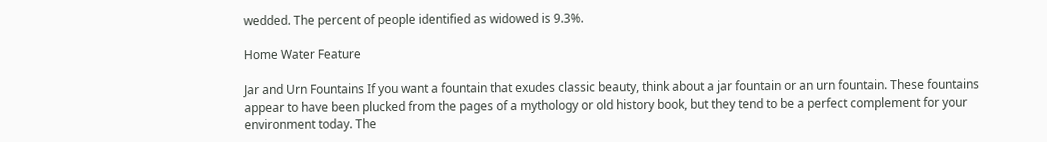wedded. The percent of people identified as widowed is 9.3%.

Home Water Feature

Jar and Urn Fountains If you want a fountain that exudes classic beauty, think about a jar fountain or an urn fountain. These fountains appear to have been plucked from the pages of a mythology or old history book, but they tend to be a perfect complement for your environment today. The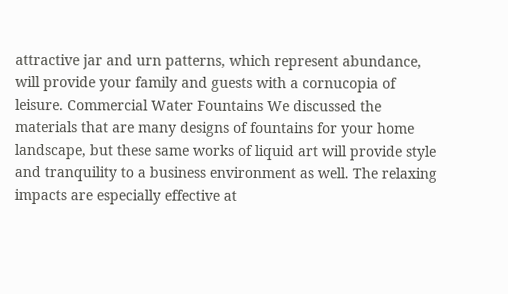attractive jar and urn patterns, which represent abundance, will provide your family and guests with a cornucopia of leisure. Commercial Water Fountains We discussed the materials that are many designs of fountains for your home landscape, but these same works of liquid art will provide style and tranquility to a business environment as well. The relaxing impacts are especially effective at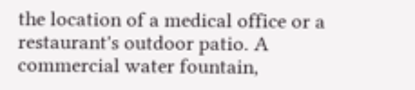the location of a medical office or a restaurant's outdoor patio. A commercial water fountain,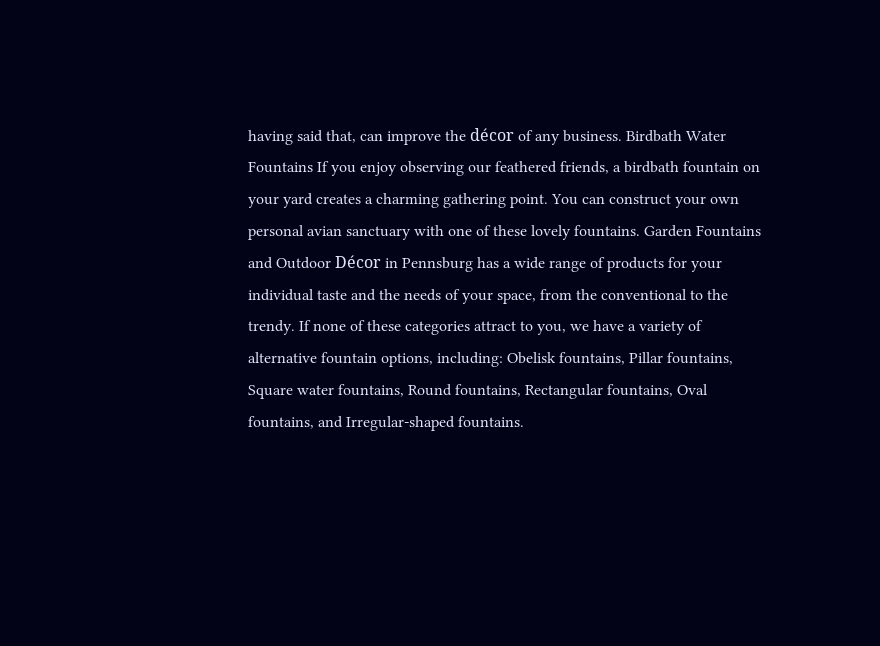having said that, can improve the décor of any business. Birdbath Water Fountains If you enjoy observing our feathered friends, a birdbath fountain on your yard creates a charming gathering point. You can construct your own personal avian sanctuary with one of these lovely fountains. Garden Fountains and Outdoor Décor in Pennsburg has a wide range of products for your individual taste and the needs of your space, from the conventional to the trendy. If none of these categories attract to you, we have a variety of alternative fountain options, including: Obelisk fountains, Pillar fountains, Square water fountains, Round fountains, Rectangular fountains, Oval fountains, and Irregular-shaped fountains.